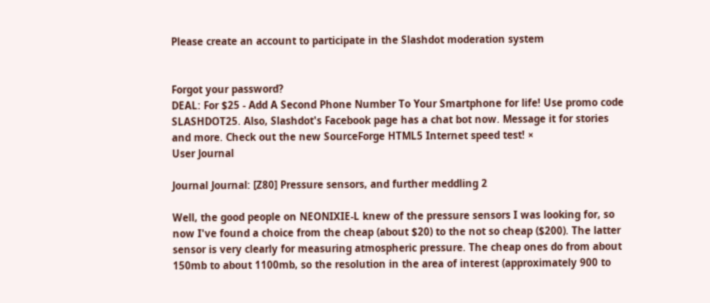Please create an account to participate in the Slashdot moderation system


Forgot your password?
DEAL: For $25 - Add A Second Phone Number To Your Smartphone for life! Use promo code SLASHDOT25. Also, Slashdot's Facebook page has a chat bot now. Message it for stories and more. Check out the new SourceForge HTML5 Internet speed test! ×
User Journal

Journal Journal: [Z80] Pressure sensors, and further meddling 2

Well, the good people on NEONIXIE-L knew of the pressure sensors I was looking for, so now I've found a choice from the cheap (about $20) to the not so cheap ($200). The latter sensor is very clearly for measuring atmospheric pressure. The cheap ones do from about 150mb to about 1100mb, so the resolution in the area of interest (approximately 900 to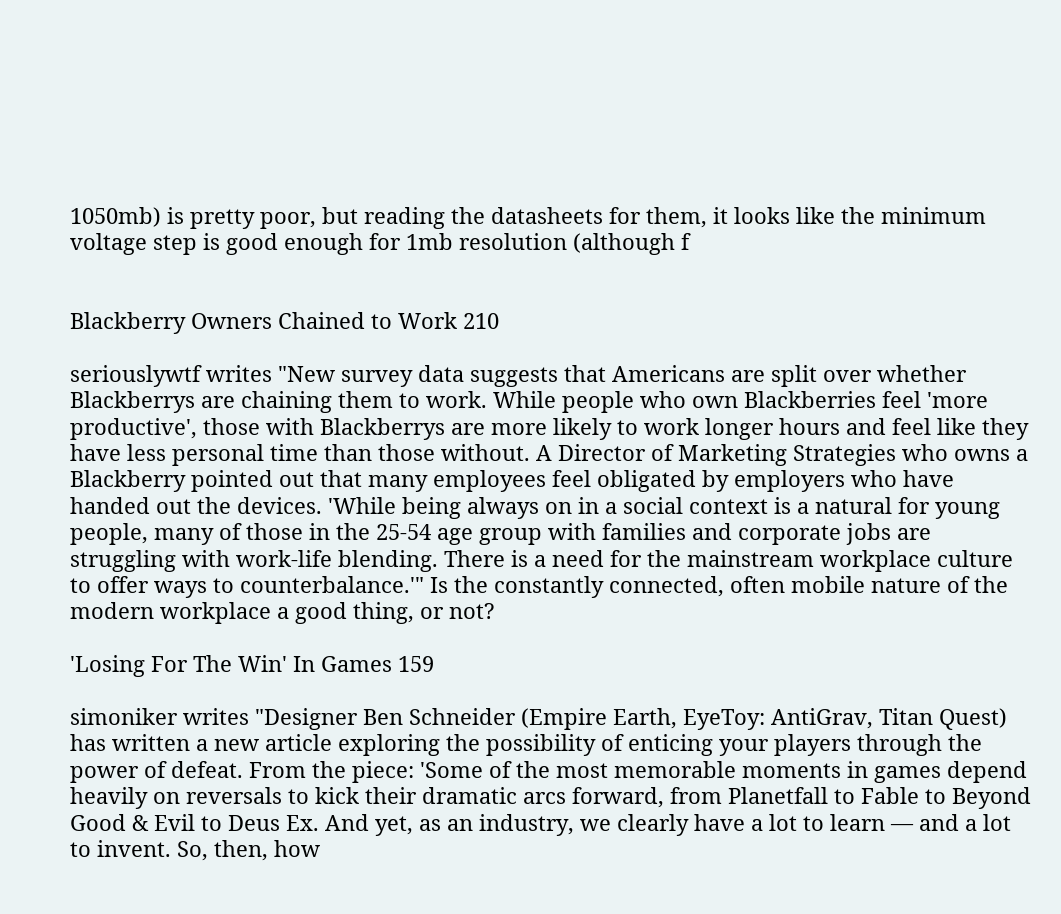1050mb) is pretty poor, but reading the datasheets for them, it looks like the minimum voltage step is good enough for 1mb resolution (although f


Blackberry Owners Chained to Work 210

seriouslywtf writes "New survey data suggests that Americans are split over whether Blackberrys are chaining them to work. While people who own Blackberries feel 'more productive', those with Blackberrys are more likely to work longer hours and feel like they have less personal time than those without. A Director of Marketing Strategies who owns a Blackberry pointed out that many employees feel obligated by employers who have handed out the devices. 'While being always on in a social context is a natural for young people, many of those in the 25-54 age group with families and corporate jobs are struggling with work-life blending. There is a need for the mainstream workplace culture to offer ways to counterbalance.'" Is the constantly connected, often mobile nature of the modern workplace a good thing, or not?

'Losing For The Win' In Games 159

simoniker writes "Designer Ben Schneider (Empire Earth, EyeToy: AntiGrav, Titan Quest) has written a new article exploring the possibility of enticing your players through the power of defeat. From the piece: 'Some of the most memorable moments in games depend heavily on reversals to kick their dramatic arcs forward, from Planetfall to Fable to Beyond Good & Evil to Deus Ex. And yet, as an industry, we clearly have a lot to learn — and a lot to invent. So, then, how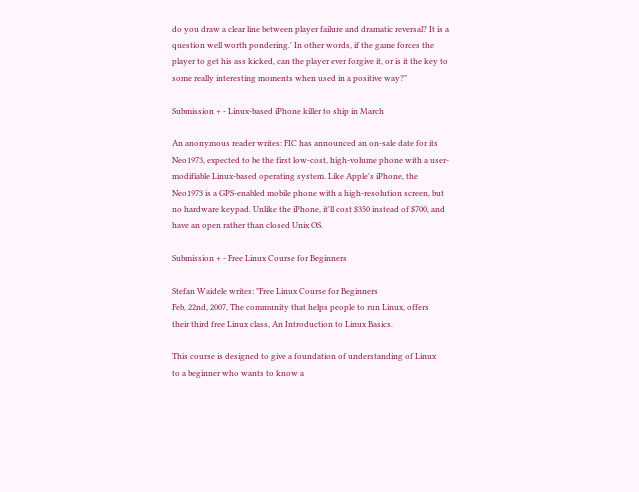do you draw a clear line between player failure and dramatic reversal? It is a question well worth pondering.' In other words, if the game forces the player to get his ass kicked, can the player ever forgive it, or is it the key to some really interesting moments when used in a positive way?"

Submission + - Linux-based iPhone killer to ship in March

An anonymous reader writes: FIC has announced an on-sale date for its Neo1973, expected to be the first low-cost, high-volume phone with a user-modifiable Linux-based operating system. Like Apple's iPhone, the Neo1973 is a GPS-enabled mobile phone with a high-resolution screen, but no hardware keypad. Unlike the iPhone, it'll cost $350 instead of $700, and have an open rather than closed Unix OS.

Submission + - Free Linux Course for Beginners

Stefan Waidele writes: "Free Linux Course for Beginners
Feb, 22nd, 2007, The community that helps people to run Linux, offers
their third free Linux class, An Introduction to Linux Basics.

This course is designed to give a foundation of understanding of Linux
to a beginner who wants to know a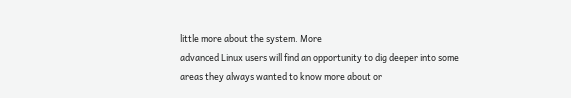little more about the system. More
advanced Linux users will find an opportunity to dig deeper into some
areas they always wanted to know more about or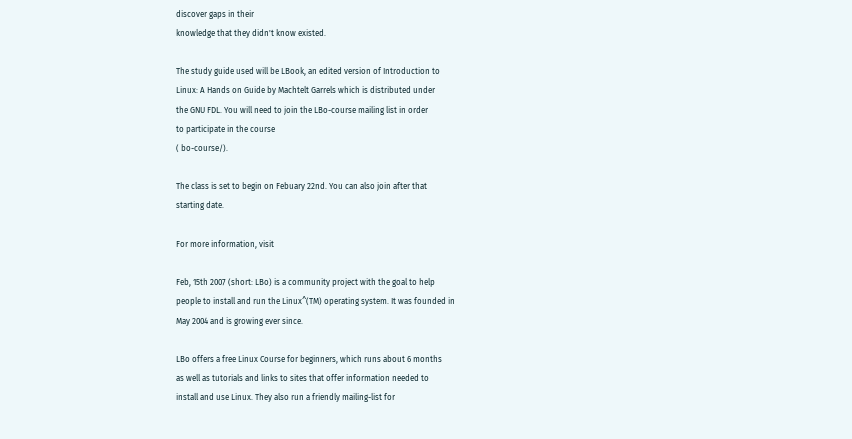discover gaps in their
knowledge that they didn't know existed.

The study guide used will be LBook, an edited version of Introduction to
Linux: A Hands on Guide by Machtelt Garrels which is distributed under
the GNU FDL. You will need to join the LBo-course mailing list in order
to participate in the course
( bo-course/).

The class is set to begin on Febuary 22nd. You can also join after that
starting date.

For more information, visit

Feb, 15th 2007 (short: LBo) is a community project with the goal to help
people to install and run the Linux^(TM) operating system. It was founded in
May 2004 and is growing ever since.

LBo offers a free Linux Course for beginners, which runs about 6 months
as well as tutorials and links to sites that offer information needed to
install and use Linux. They also run a friendly mailing-list for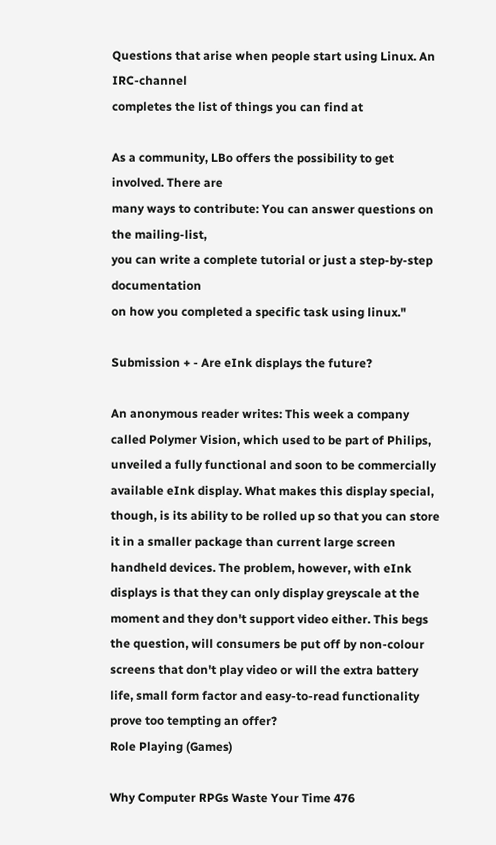Questions that arise when people start using Linux. An IRC-channel
completes the list of things you can find at

As a community, LBo offers the possibility to get involved. There are
many ways to contribute: You can answer questions on the mailing-list,
you can write a complete tutorial or just a step-by-step documentation
on how you completed a specific task using linux."

Submission + - Are eInk displays the future?

An anonymous reader writes: This week a company called Polymer Vision, which used to be part of Philips, unveiled a fully functional and soon to be commercially available eInk display. What makes this display special, though, is its ability to be rolled up so that you can store it in a smaller package than current large screen handheld devices. The problem, however, with eInk displays is that they can only display greyscale at the moment and they don't support video either. This begs the question, will consumers be put off by non-colour screens that don't play video or will the extra battery life, small form factor and easy-to-read functionality prove too tempting an offer?
Role Playing (Games)

Why Computer RPGs Waste Your Time 476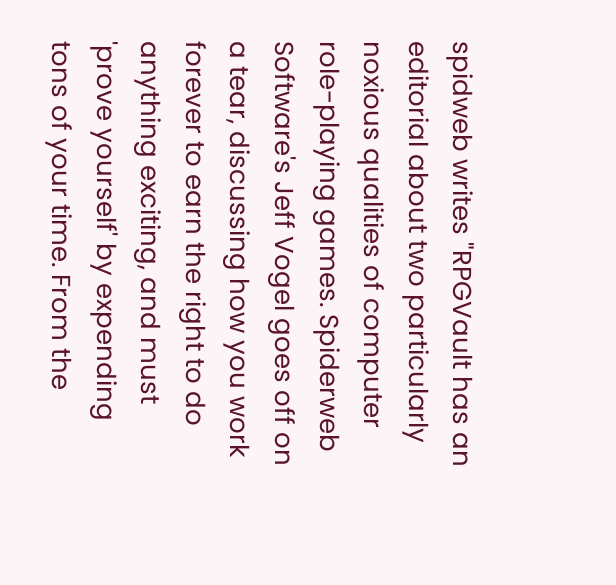spidweb writes "RPGVault has an editorial about two particularly noxious qualities of computer role-playing games. Spiderweb Software's Jeff Vogel goes off on a tear, discussing how you work forever to earn the right to do anything exciting, and must 'prove yourself' by expending tons of your time. From the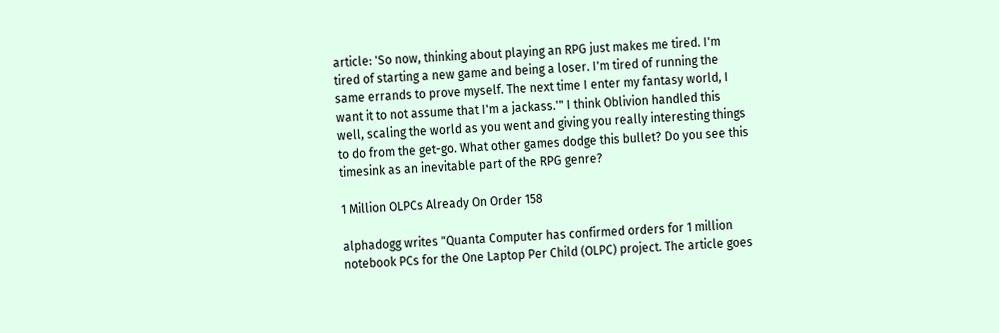article: 'So now, thinking about playing an RPG just makes me tired. I'm tired of starting a new game and being a loser. I'm tired of running the same errands to prove myself. The next time I enter my fantasy world, I want it to not assume that I'm a jackass.'" I think Oblivion handled this well, scaling the world as you went and giving you really interesting things to do from the get-go. What other games dodge this bullet? Do you see this timesink as an inevitable part of the RPG genre?

1 Million OLPCs Already On Order 158

alphadogg writes "Quanta Computer has confirmed orders for 1 million notebook PCs for the One Laptop Per Child (OLPC) project. The article goes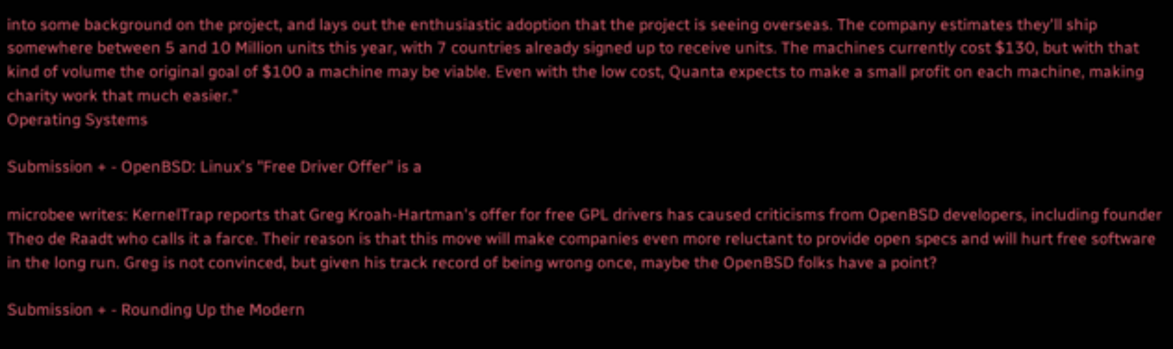into some background on the project, and lays out the enthusiastic adoption that the project is seeing overseas. The company estimates they'll ship somewhere between 5 and 10 Million units this year, with 7 countries already signed up to receive units. The machines currently cost $130, but with that kind of volume the original goal of $100 a machine may be viable. Even with the low cost, Quanta expects to make a small profit on each machine, making charity work that much easier."
Operating Systems

Submission + - OpenBSD: Linux's "Free Driver Offer" is a

microbee writes: KernelTrap reports that Greg Kroah-Hartman's offer for free GPL drivers has caused criticisms from OpenBSD developers, including founder Theo de Raadt who calls it a farce. Their reason is that this move will make companies even more reluctant to provide open specs and will hurt free software in the long run. Greg is not convinced, but given his track record of being wrong once, maybe the OpenBSD folks have a point?

Submission + - Rounding Up the Modern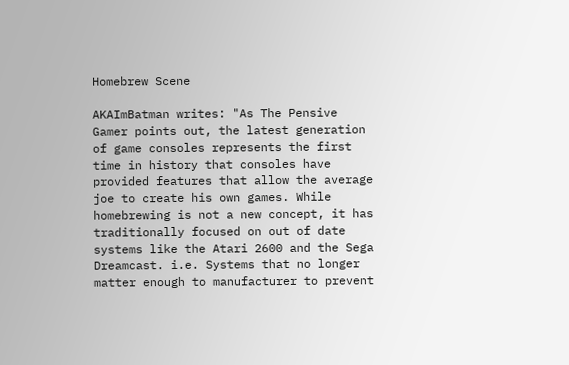Homebrew Scene

AKAImBatman writes: "As The Pensive Gamer points out, the latest generation of game consoles represents the first time in history that consoles have provided features that allow the average joe to create his own games. While homebrewing is not a new concept, it has traditionally focused on out of date systems like the Atari 2600 and the Sega Dreamcast. i.e. Systems that no longer matter enough to manufacturer to prevent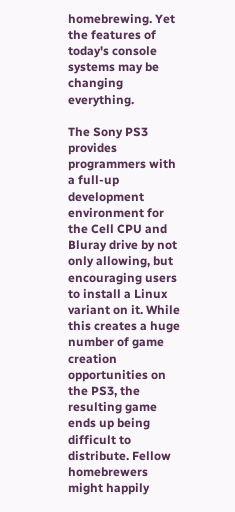homebrewing. Yet the features of today's console systems may be changing everything.

The Sony PS3 provides programmers with a full-up development environment for the Cell CPU and Bluray drive by not only allowing, but encouraging users to install a Linux variant on it. While this creates a huge number of game creation opportunities on the PS3, the resulting game ends up being difficult to distribute. Fellow homebrewers might happily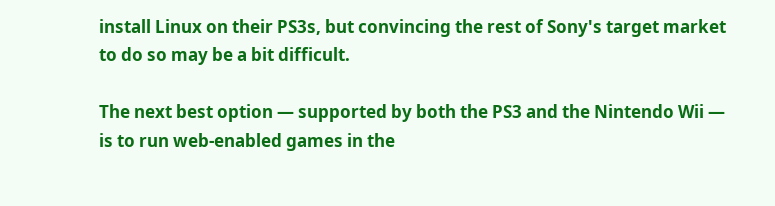install Linux on their PS3s, but convincing the rest of Sony's target market to do so may be a bit difficult.

The next best option — supported by both the PS3 and the Nintendo Wii — is to run web-enabled games in the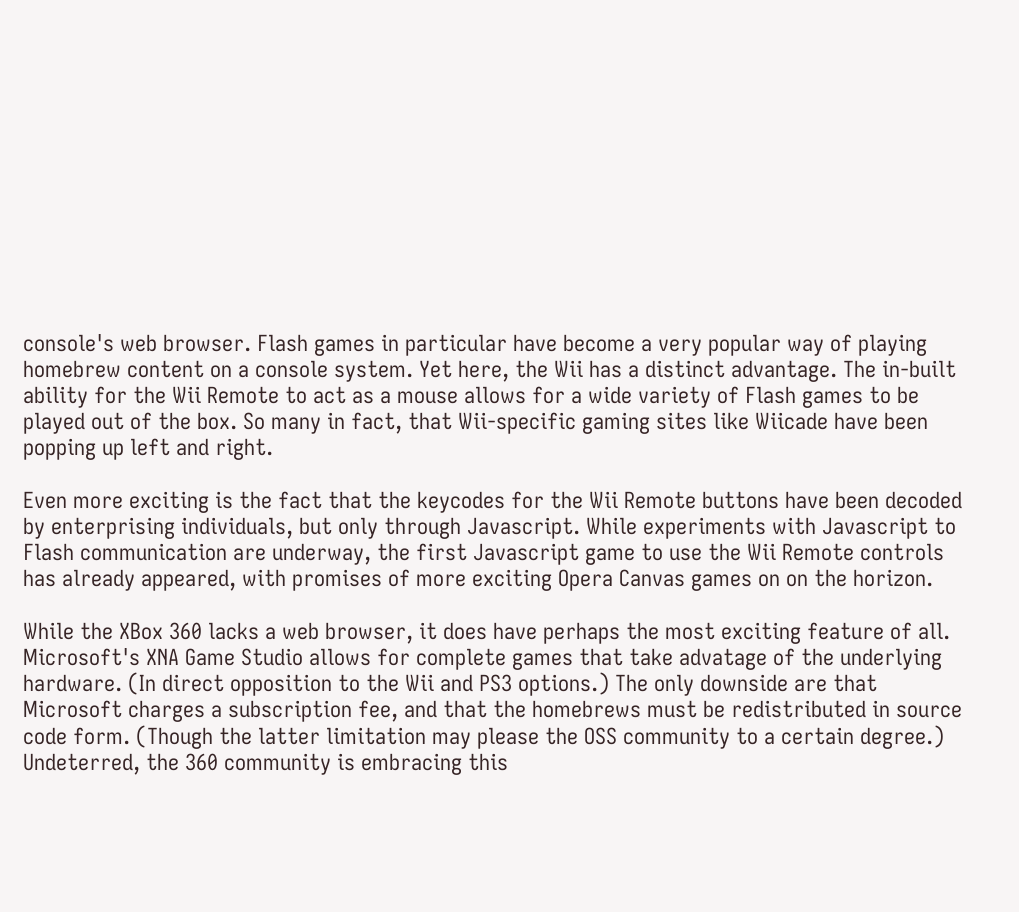console's web browser. Flash games in particular have become a very popular way of playing homebrew content on a console system. Yet here, the Wii has a distinct advantage. The in-built ability for the Wii Remote to act as a mouse allows for a wide variety of Flash games to be played out of the box. So many in fact, that Wii-specific gaming sites like Wiicade have been popping up left and right.

Even more exciting is the fact that the keycodes for the Wii Remote buttons have been decoded by enterprising individuals, but only through Javascript. While experiments with Javascript to Flash communication are underway, the first Javascript game to use the Wii Remote controls has already appeared, with promises of more exciting Opera Canvas games on on the horizon.

While the XBox 360 lacks a web browser, it does have perhaps the most exciting feature of all. Microsoft's XNA Game Studio allows for complete games that take advatage of the underlying hardware. (In direct opposition to the Wii and PS3 options.) The only downside are that Microsoft charges a subscription fee, and that the homebrews must be redistributed in source code form. (Though the latter limitation may please the OSS community to a certain degree.) Undeterred, the 360 community is embracing this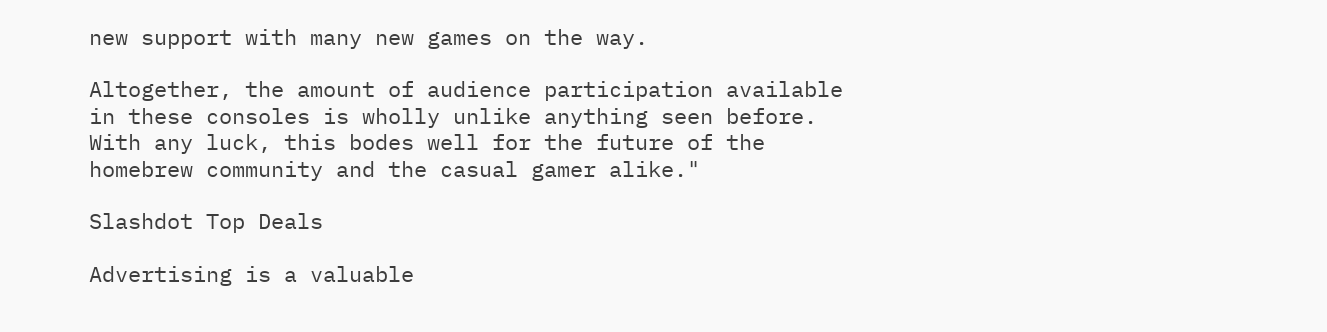new support with many new games on the way.

Altogether, the amount of audience participation available in these consoles is wholly unlike anything seen before. With any luck, this bodes well for the future of the homebrew community and the casual gamer alike."

Slashdot Top Deals

Advertising is a valuable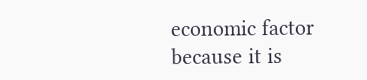economic factor because it is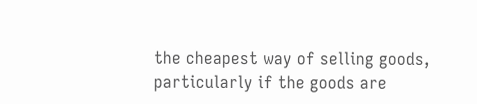the cheapest way of selling goods, particularly if the goods are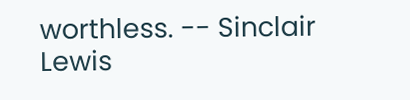worthless. -- Sinclair Lewis